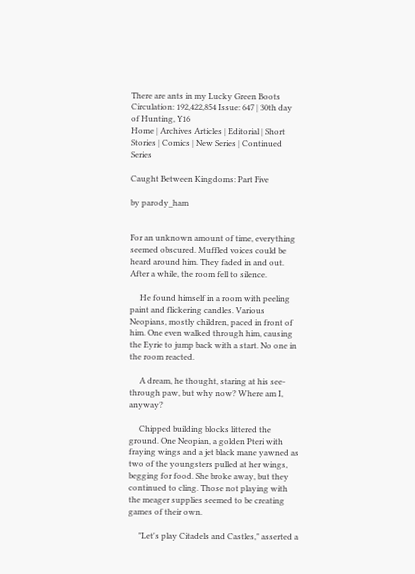There are ants in my Lucky Green Boots Circulation: 192,422,854 Issue: 647 | 30th day of Hunting, Y16
Home | Archives Articles | Editorial | Short Stories | Comics | New Series | Continued Series

Caught Between Kingdoms: Part Five

by parody_ham


For an unknown amount of time, everything seemed obscured. Muffled voices could be heard around him. They faded in and out. After a while, the room fell to silence.

     He found himself in a room with peeling paint and flickering candles. Various Neopians, mostly children, paced in front of him. One even walked through him, causing the Eyrie to jump back with a start. No one in the room reacted.

     A dream, he thought, staring at his see-through paw, but why now? Where am I, anyway?

     Chipped building blocks littered the ground. One Neopian, a golden Pteri with fraying wings and a jet black mane yawned as two of the youngsters pulled at her wings, begging for food. She broke away, but they continued to cling. Those not playing with the meager supplies seemed to be creating games of their own.

     "Let's play Citadels and Castles," asserted a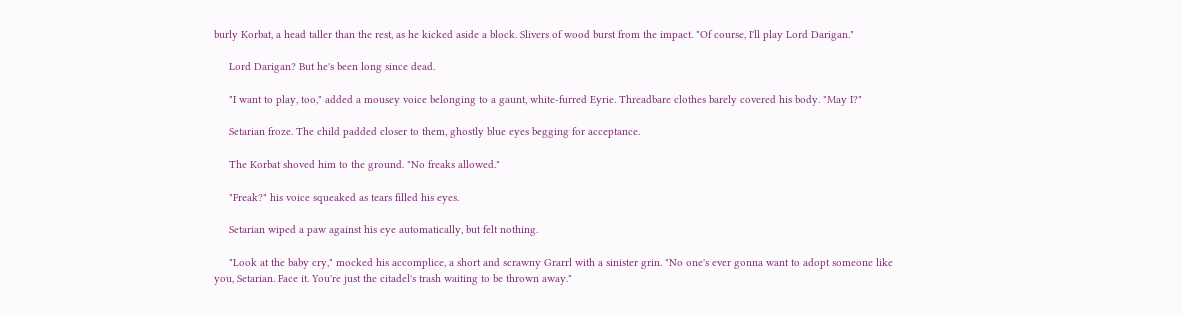burly Korbat, a head taller than the rest, as he kicked aside a block. Slivers of wood burst from the impact. "Of course, I'll play Lord Darigan."

     Lord Darigan? But he's been long since dead.

     "I want to play, too," added a mousey voice belonging to a gaunt, white-furred Eyrie. Threadbare clothes barely covered his body. "May I?"

     Setarian froze. The child padded closer to them, ghostly blue eyes begging for acceptance.

     The Korbat shoved him to the ground. "No freaks allowed."

     "Freak?" his voice squeaked as tears filled his eyes.

     Setarian wiped a paw against his eye automatically, but felt nothing.

     "Look at the baby cry," mocked his accomplice, a short and scrawny Grarrl with a sinister grin. "No one's ever gonna want to adopt someone like you, Setarian. Face it. You're just the citadel's trash waiting to be thrown away."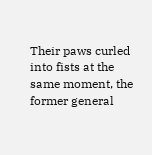Their paws curled into fists at the same moment, the former general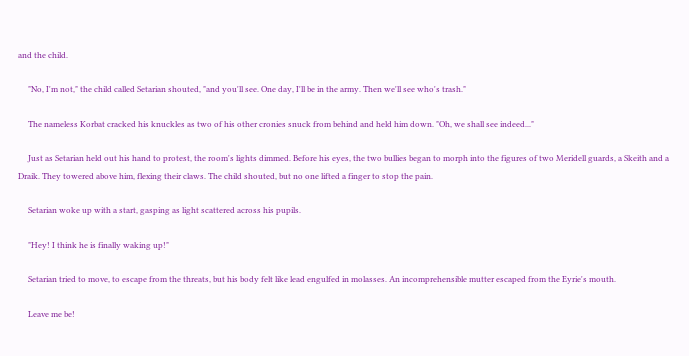and the child.

     "No, I'm not," the child called Setarian shouted, "and you'll see. One day, I'll be in the army. Then we'll see who's trash."

     The nameless Korbat cracked his knuckles as two of his other cronies snuck from behind and held him down. "Oh, we shall see indeed..."

     Just as Setarian held out his hand to protest, the room's lights dimmed. Before his eyes, the two bullies began to morph into the figures of two Meridell guards, a Skeith and a Draik. They towered above him, flexing their claws. The child shouted, but no one lifted a finger to stop the pain.

     Setarian woke up with a start, gasping as light scattered across his pupils.

     "Hey! I think he is finally waking up!"

     Setarian tried to move, to escape from the threats, but his body felt like lead engulfed in molasses. An incomprehensible mutter escaped from the Eyrie's mouth.

     Leave me be!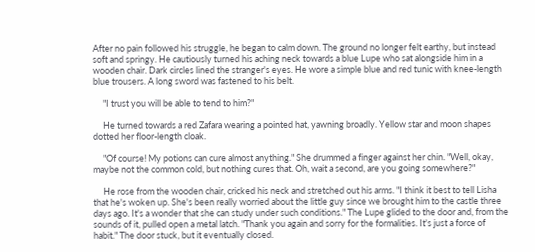After no pain followed his struggle, he began to calm down. The ground no longer felt earthy, but instead soft and springy. He cautiously turned his aching neck towards a blue Lupe who sat alongside him in a wooden chair. Dark circles lined the stranger's eyes. He wore a simple blue and red tunic with knee-length blue trousers. A long sword was fastened to his belt.

     "I trust you will be able to tend to him?"

     He turned towards a red Zafara wearing a pointed hat, yawning broadly. Yellow star and moon shapes dotted her floor-length cloak.

     "Of course! My potions can cure almost anything." She drummed a finger against her chin. "Well, okay, maybe not the common cold, but nothing cures that. Oh, wait a second, are you going somewhere?"

     He rose from the wooden chair, cricked his neck and stretched out his arms. "I think it best to tell Lisha that he's woken up. She's been really worried about the little guy since we brought him to the castle three days ago. It's a wonder that she can study under such conditions." The Lupe glided to the door and, from the sounds of it, pulled open a metal latch. "Thank you again and sorry for the formalities. It's just a force of habit." The door stuck, but it eventually closed.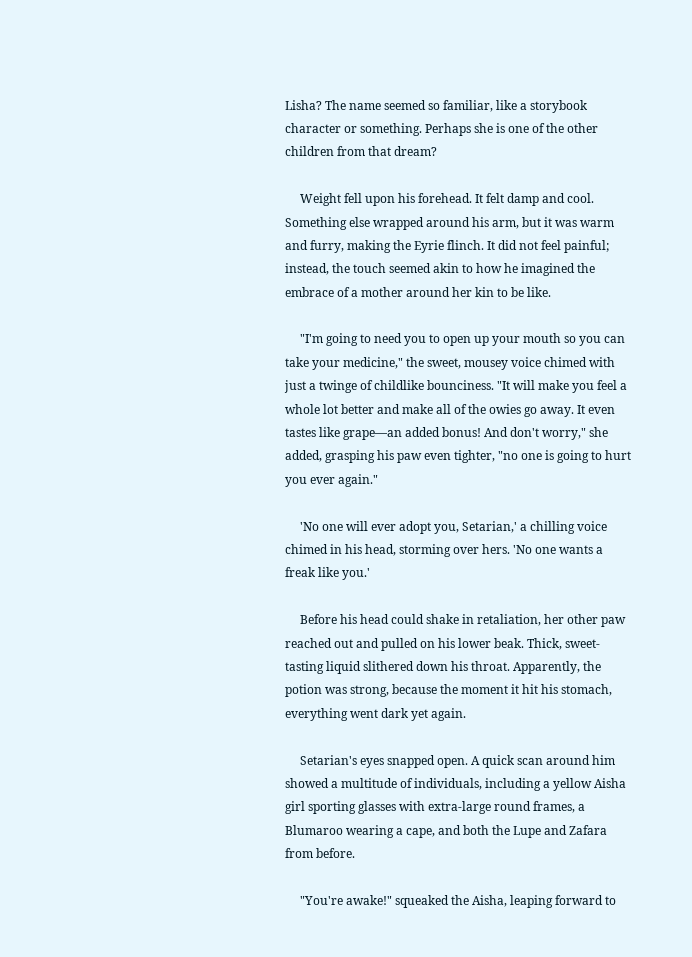Lisha? The name seemed so familiar, like a storybook character or something. Perhaps she is one of the other children from that dream?

     Weight fell upon his forehead. It felt damp and cool. Something else wrapped around his arm, but it was warm and furry, making the Eyrie flinch. It did not feel painful; instead, the touch seemed akin to how he imagined the embrace of a mother around her kin to be like.

     "I'm going to need you to open up your mouth so you can take your medicine," the sweet, mousey voice chimed with just a twinge of childlike bounciness. "It will make you feel a whole lot better and make all of the owies go away. It even tastes like grape—an added bonus! And don't worry," she added, grasping his paw even tighter, "no one is going to hurt you ever again."

     'No one will ever adopt you, Setarian,' a chilling voice chimed in his head, storming over hers. 'No one wants a freak like you.'

     Before his head could shake in retaliation, her other paw reached out and pulled on his lower beak. Thick, sweet-tasting liquid slithered down his throat. Apparently, the potion was strong, because the moment it hit his stomach, everything went dark yet again.

     Setarian's eyes snapped open. A quick scan around him showed a multitude of individuals, including a yellow Aisha girl sporting glasses with extra-large round frames, a Blumaroo wearing a cape, and both the Lupe and Zafara from before.

     "You're awake!" squeaked the Aisha, leaping forward to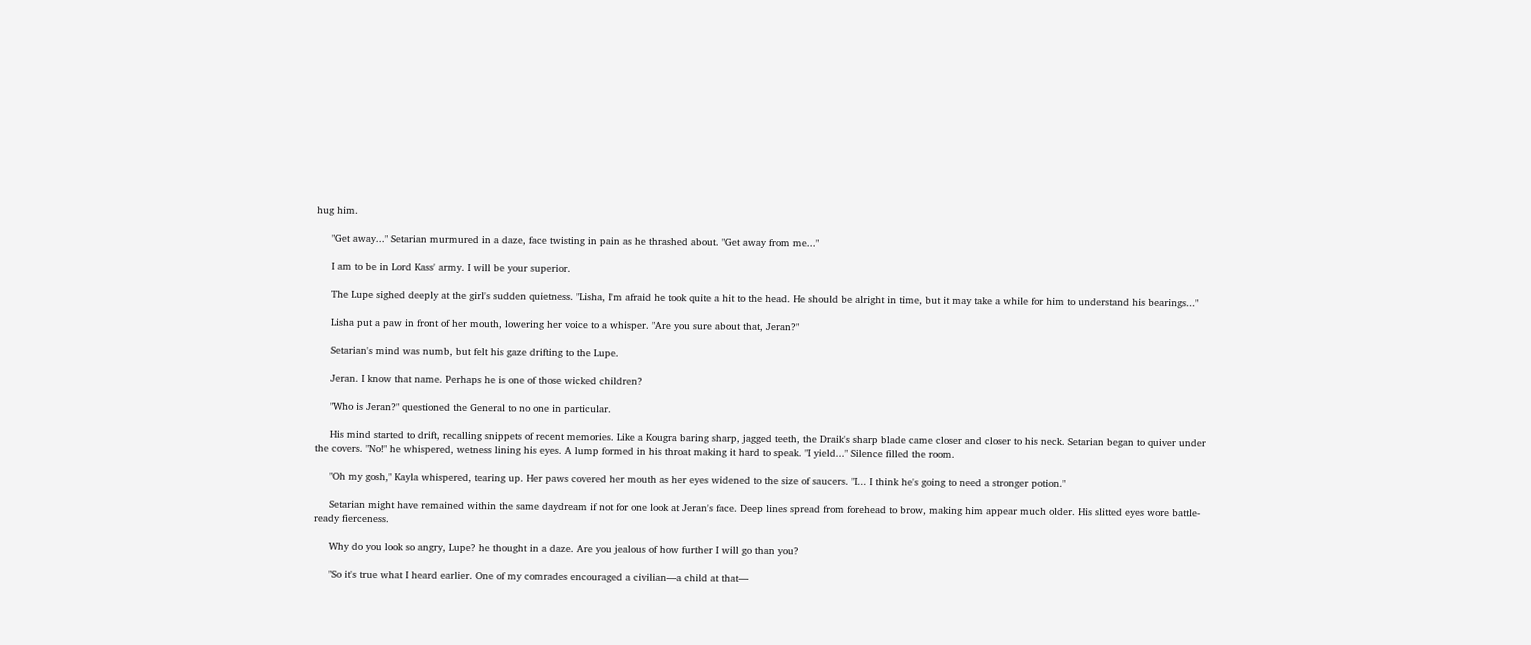hug him.

     "Get away..." Setarian murmured in a daze, face twisting in pain as he thrashed about. "Get away from me..."

     I am to be in Lord Kass' army. I will be your superior.

     The Lupe sighed deeply at the girl's sudden quietness. "Lisha, I'm afraid he took quite a hit to the head. He should be alright in time, but it may take a while for him to understand his bearings..."

     Lisha put a paw in front of her mouth, lowering her voice to a whisper. "Are you sure about that, Jeran?"

     Setarian's mind was numb, but felt his gaze drifting to the Lupe.

     Jeran. I know that name. Perhaps he is one of those wicked children?

     "Who is Jeran?" questioned the General to no one in particular.

     His mind started to drift, recalling snippets of recent memories. Like a Kougra baring sharp, jagged teeth, the Draik's sharp blade came closer and closer to his neck. Setarian began to quiver under the covers. "No!" he whispered, wetness lining his eyes. A lump formed in his throat making it hard to speak. "I yield..." Silence filled the room.

     "Oh my gosh," Kayla whispered, tearing up. Her paws covered her mouth as her eyes widened to the size of saucers. "I... I think he's going to need a stronger potion."

     Setarian might have remained within the same daydream if not for one look at Jeran's face. Deep lines spread from forehead to brow, making him appear much older. His slitted eyes wore battle-ready fierceness.

     Why do you look so angry, Lupe? he thought in a daze. Are you jealous of how further I will go than you?

     "So it's true what I heard earlier. One of my comrades encouraged a civilian—a child at that—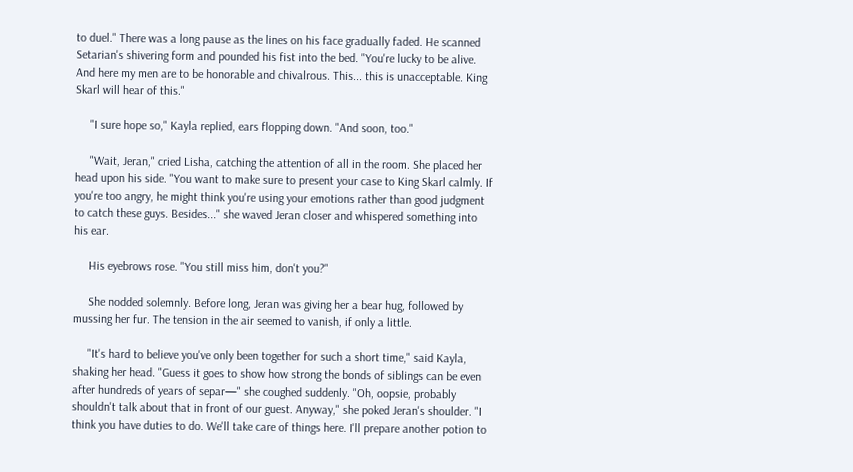to duel." There was a long pause as the lines on his face gradually faded. He scanned Setarian's shivering form and pounded his fist into the bed. "You're lucky to be alive. And here my men are to be honorable and chivalrous. This... this is unacceptable. King Skarl will hear of this."

     "I sure hope so," Kayla replied, ears flopping down. "And soon, too."

     "Wait, Jeran," cried Lisha, catching the attention of all in the room. She placed her head upon his side. "You want to make sure to present your case to King Skarl calmly. If you're too angry, he might think you're using your emotions rather than good judgment to catch these guys. Besides..." she waved Jeran closer and whispered something into his ear.

     His eyebrows rose. "You still miss him, don't you?"

     She nodded solemnly. Before long, Jeran was giving her a bear hug, followed by mussing her fur. The tension in the air seemed to vanish, if only a little.

     "It's hard to believe you've only been together for such a short time," said Kayla, shaking her head. "Guess it goes to show how strong the bonds of siblings can be even after hundreds of years of separ—" she coughed suddenly. "Oh, oopsie, probably shouldn't talk about that in front of our guest. Anyway," she poked Jeran's shoulder. "I think you have duties to do. We'll take care of things here. I'll prepare another potion to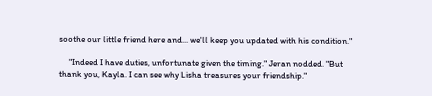soothe our little friend here and... we'll keep you updated with his condition."

     "Indeed I have duties, unfortunate given the timing." Jeran nodded. "But thank you, Kayla. I can see why Lisha treasures your friendship."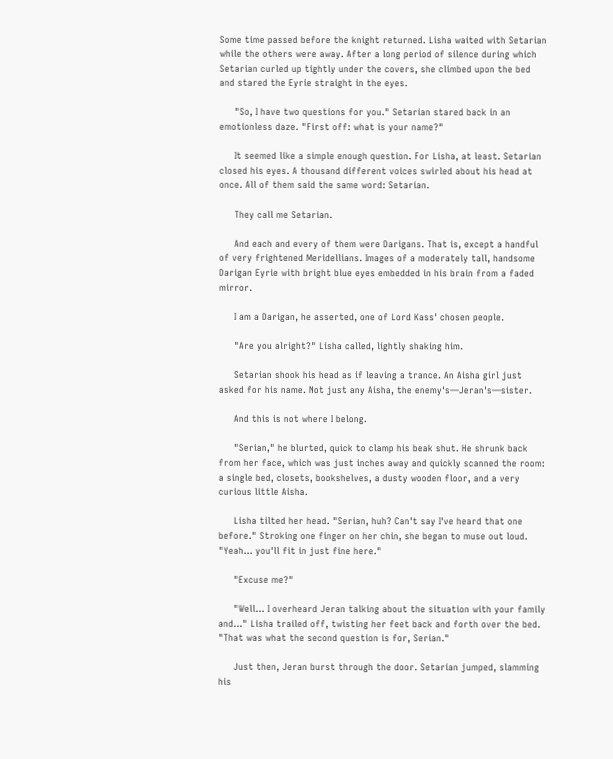Some time passed before the knight returned. Lisha waited with Setarian while the others were away. After a long period of silence during which Setarian curled up tightly under the covers, she climbed upon the bed and stared the Eyrie straight in the eyes.

     "So, I have two questions for you." Setarian stared back in an emotionless daze. "First off: what is your name?"

     It seemed like a simple enough question. For Lisha, at least. Setarian closed his eyes. A thousand different voices swirled about his head at once. All of them said the same word: Setarian.

     They call me Setarian.

     And each and every of them were Darigans. That is, except a handful of very frightened Meridellians. Images of a moderately tall, handsome Darigan Eyrie with bright blue eyes embedded in his brain from a faded mirror.

     I am a Darigan, he asserted, one of Lord Kass' chosen people.

     "Are you alright?" Lisha called, lightly shaking him.

     Setarian shook his head as if leaving a trance. An Aisha girl just asked for his name. Not just any Aisha, the enemy's—Jeran's—sister.

     And this is not where I belong.

     "Serian," he blurted, quick to clamp his beak shut. He shrunk back from her face, which was just inches away and quickly scanned the room: a single bed, closets, bookshelves, a dusty wooden floor, and a very curious little Aisha.

     Lisha tilted her head. "Serian, huh? Can't say I've heard that one before." Stroking one finger on her chin, she began to muse out loud. "Yeah... you'll fit in just fine here."

     "Excuse me?"

     "Well... I overheard Jeran talking about the situation with your family and..." Lisha trailed off, twisting her feet back and forth over the bed. "That was what the second question is for, Serian."

     Just then, Jeran burst through the door. Setarian jumped, slamming his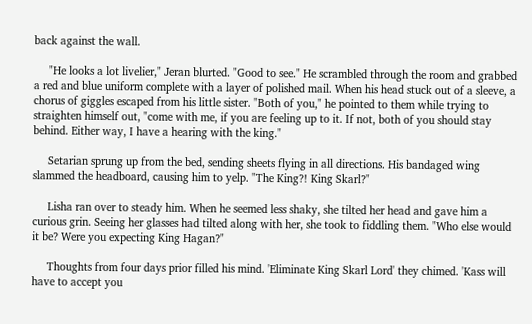back against the wall.

     "He looks a lot livelier," Jeran blurted. "Good to see." He scrambled through the room and grabbed a red and blue uniform complete with a layer of polished mail. When his head stuck out of a sleeve, a chorus of giggles escaped from his little sister. "Both of you," he pointed to them while trying to straighten himself out, "come with me, if you are feeling up to it. If not, both of you should stay behind. Either way, I have a hearing with the king."

     Setarian sprung up from the bed, sending sheets flying in all directions. His bandaged wing slammed the headboard, causing him to yelp. "The King?! King Skarl?"

     Lisha ran over to steady him. When he seemed less shaky, she tilted her head and gave him a curious grin. Seeing her glasses had tilted along with her, she took to fiddling them. "Who else would it be? Were you expecting King Hagan?"

     Thoughts from four days prior filled his mind. 'Eliminate King Skarl Lord' they chimed. 'Kass will have to accept you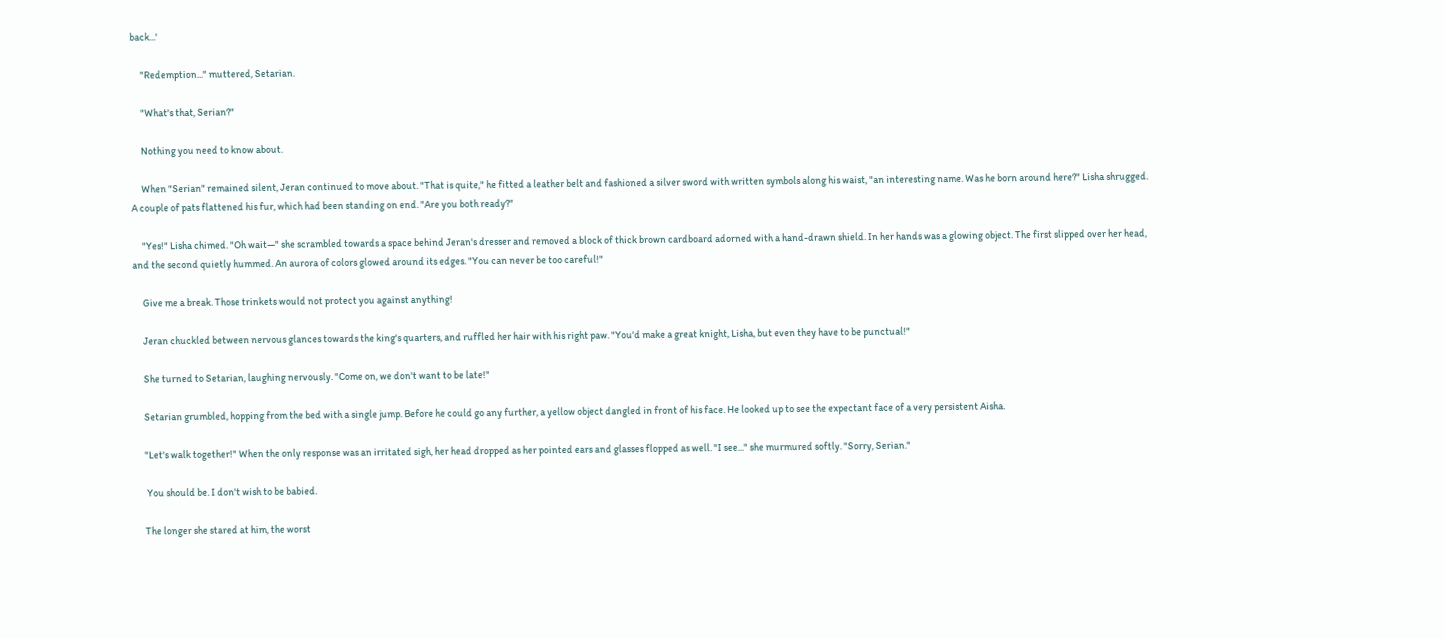back...'

     "Redemption..." muttered, Setarian.

     "What's that, Serian?"

     Nothing you need to know about.

     When "Serian" remained silent, Jeran continued to move about. "That is quite," he fitted a leather belt and fashioned a silver sword with written symbols along his waist, "an interesting name. Was he born around here?" Lisha shrugged. A couple of pats flattened his fur, which had been standing on end. "Are you both ready?"

     "Yes!" Lisha chimed. "Oh wait—" she scrambled towards a space behind Jeran's dresser and removed a block of thick brown cardboard adorned with a hand-drawn shield. In her hands was a glowing object. The first slipped over her head, and the second quietly hummed. An aurora of colors glowed around its edges. "You can never be too careful!"

     Give me a break. Those trinkets would not protect you against anything!

     Jeran chuckled between nervous glances towards the king's quarters, and ruffled her hair with his right paw. "You'd make a great knight, Lisha, but even they have to be punctual!"

     She turned to Setarian, laughing nervously. "Come on, we don't want to be late!"

     Setarian grumbled, hopping from the bed with a single jump. Before he could go any further, a yellow object dangled in front of his face. He looked up to see the expectant face of a very persistent Aisha.

     "Let's walk together!" When the only response was an irritated sigh, her head dropped as her pointed ears and glasses flopped as well. "I see..." she murmured softly. "Sorry, Serian."

      You should be. I don't wish to be babied.

     The longer she stared at him, the worst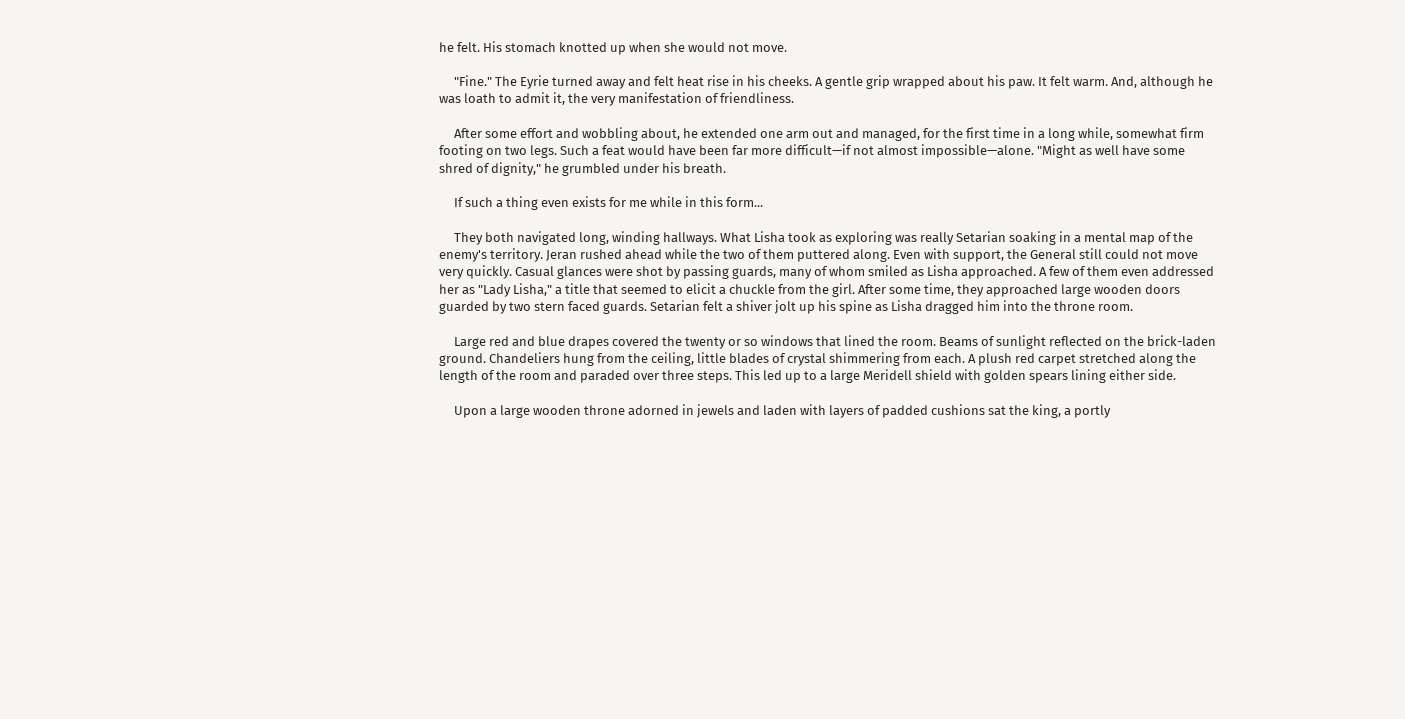he felt. His stomach knotted up when she would not move.

     "Fine." The Eyrie turned away and felt heat rise in his cheeks. A gentle grip wrapped about his paw. It felt warm. And, although he was loath to admit it, the very manifestation of friendliness.

     After some effort and wobbling about, he extended one arm out and managed, for the first time in a long while, somewhat firm footing on two legs. Such a feat would have been far more difficult—if not almost impossible—alone. "Might as well have some shred of dignity," he grumbled under his breath.

     If such a thing even exists for me while in this form...

     They both navigated long, winding hallways. What Lisha took as exploring was really Setarian soaking in a mental map of the enemy's territory. Jeran rushed ahead while the two of them puttered along. Even with support, the General still could not move very quickly. Casual glances were shot by passing guards, many of whom smiled as Lisha approached. A few of them even addressed her as "Lady Lisha," a title that seemed to elicit a chuckle from the girl. After some time, they approached large wooden doors guarded by two stern faced guards. Setarian felt a shiver jolt up his spine as Lisha dragged him into the throne room.

     Large red and blue drapes covered the twenty or so windows that lined the room. Beams of sunlight reflected on the brick-laden ground. Chandeliers hung from the ceiling, little blades of crystal shimmering from each. A plush red carpet stretched along the length of the room and paraded over three steps. This led up to a large Meridell shield with golden spears lining either side.

     Upon a large wooden throne adorned in jewels and laden with layers of padded cushions sat the king, a portly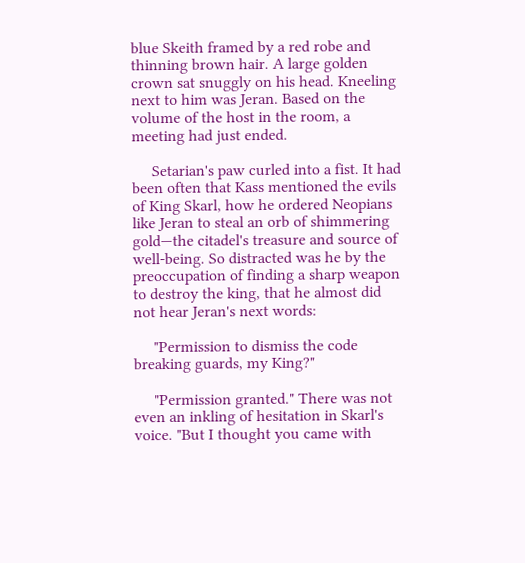blue Skeith framed by a red robe and thinning brown hair. A large golden crown sat snuggly on his head. Kneeling next to him was Jeran. Based on the volume of the host in the room, a meeting had just ended.

     Setarian's paw curled into a fist. It had been often that Kass mentioned the evils of King Skarl, how he ordered Neopians like Jeran to steal an orb of shimmering gold—the citadel's treasure and source of well-being. So distracted was he by the preoccupation of finding a sharp weapon to destroy the king, that he almost did not hear Jeran's next words:

     "Permission to dismiss the code breaking guards, my King?"

     "Permission granted." There was not even an inkling of hesitation in Skarl's voice. "But I thought you came with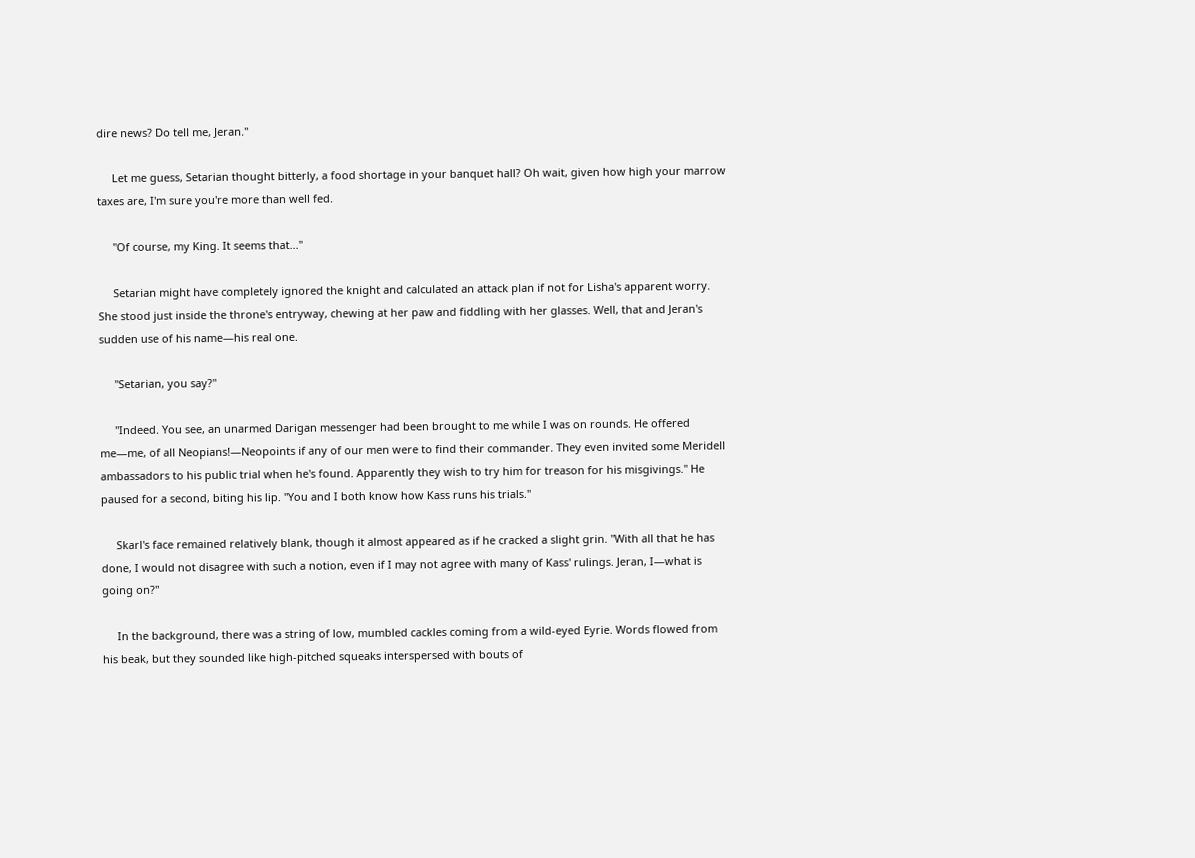dire news? Do tell me, Jeran."

     Let me guess, Setarian thought bitterly, a food shortage in your banquet hall? Oh wait, given how high your marrow taxes are, I'm sure you're more than well fed.

     "Of course, my King. It seems that..."

     Setarian might have completely ignored the knight and calculated an attack plan if not for Lisha's apparent worry. She stood just inside the throne's entryway, chewing at her paw and fiddling with her glasses. Well, that and Jeran's sudden use of his name—his real one.

     "Setarian, you say?"

     "Indeed. You see, an unarmed Darigan messenger had been brought to me while I was on rounds. He offered me—me, of all Neopians!—Neopoints if any of our men were to find their commander. They even invited some Meridell ambassadors to his public trial when he's found. Apparently they wish to try him for treason for his misgivings." He paused for a second, biting his lip. "You and I both know how Kass runs his trials."

     Skarl's face remained relatively blank, though it almost appeared as if he cracked a slight grin. "With all that he has done, I would not disagree with such a notion, even if I may not agree with many of Kass' rulings. Jeran, I—what is going on?"

     In the background, there was a string of low, mumbled cackles coming from a wild-eyed Eyrie. Words flowed from his beak, but they sounded like high-pitched squeaks interspersed with bouts of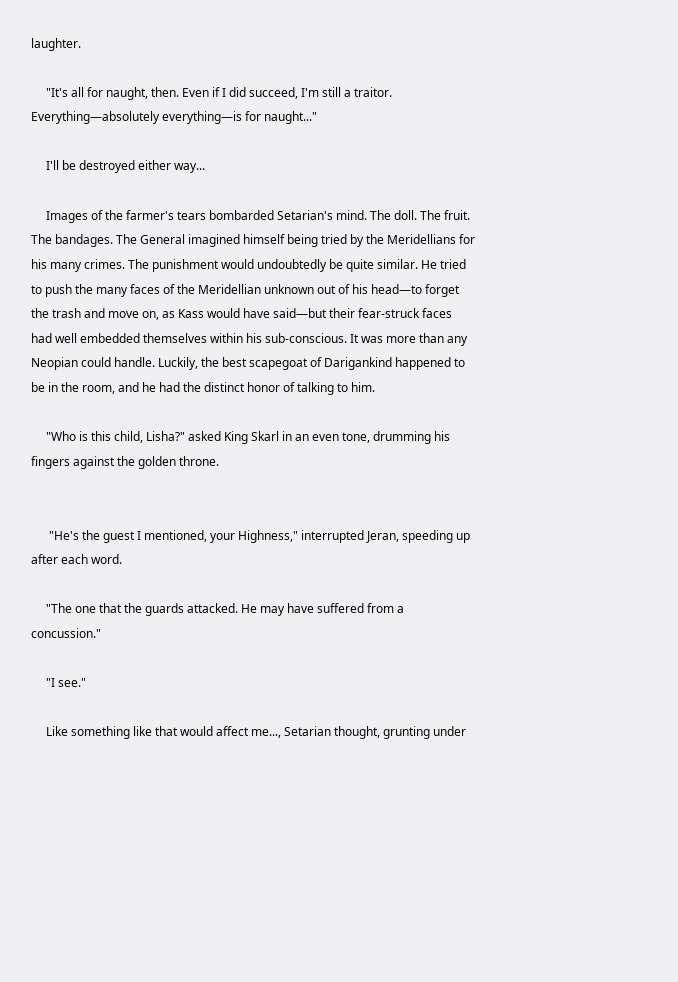laughter.

     "It's all for naught, then. Even if I did succeed, I'm still a traitor. Everything—absolutely everything—is for naught..."

     I'll be destroyed either way...

     Images of the farmer's tears bombarded Setarian's mind. The doll. The fruit. The bandages. The General imagined himself being tried by the Meridellians for his many crimes. The punishment would undoubtedly be quite similar. He tried to push the many faces of the Meridellian unknown out of his head—to forget the trash and move on, as Kass would have said—but their fear-struck faces had well embedded themselves within his sub-conscious. It was more than any Neopian could handle. Luckily, the best scapegoat of Darigankind happened to be in the room, and he had the distinct honor of talking to him.

     "Who is this child, Lisha?" asked King Skarl in an even tone, drumming his fingers against the golden throne.


      "He's the guest I mentioned, your Highness," interrupted Jeran, speeding up after each word.

     "The one that the guards attacked. He may have suffered from a concussion."

     "I see."

     Like something like that would affect me..., Setarian thought, grunting under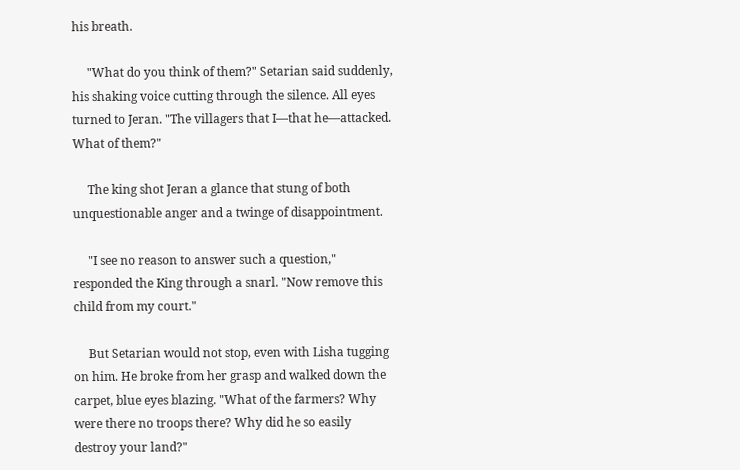his breath.

     "What do you think of them?" Setarian said suddenly, his shaking voice cutting through the silence. All eyes turned to Jeran. "The villagers that I—that he—attacked. What of them?"

     The king shot Jeran a glance that stung of both unquestionable anger and a twinge of disappointment.

     "I see no reason to answer such a question," responded the King through a snarl. "Now remove this child from my court."

     But Setarian would not stop, even with Lisha tugging on him. He broke from her grasp and walked down the carpet, blue eyes blazing. "What of the farmers? Why were there no troops there? Why did he so easily destroy your land?"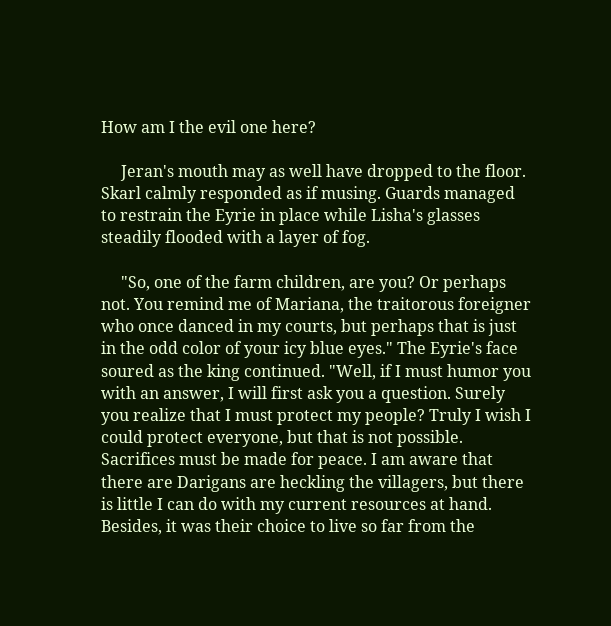How am I the evil one here?

     Jeran's mouth may as well have dropped to the floor. Skarl calmly responded as if musing. Guards managed to restrain the Eyrie in place while Lisha's glasses steadily flooded with a layer of fog.

     "So, one of the farm children, are you? Or perhaps not. You remind me of Mariana, the traitorous foreigner who once danced in my courts, but perhaps that is just in the odd color of your icy blue eyes." The Eyrie's face soured as the king continued. "Well, if I must humor you with an answer, I will first ask you a question. Surely you realize that I must protect my people? Truly I wish I could protect everyone, but that is not possible. Sacrifices must be made for peace. I am aware that there are Darigans are heckling the villagers, but there is little I can do with my current resources at hand. Besides, it was their choice to live so far from the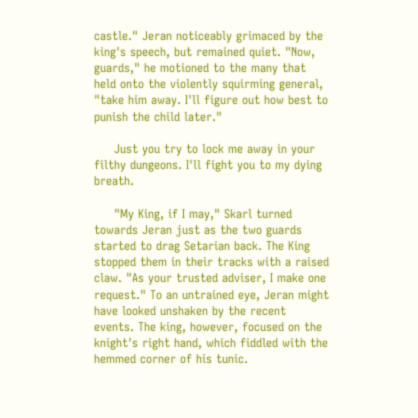castle." Jeran noticeably grimaced by the king's speech, but remained quiet. "Now, guards," he motioned to the many that held onto the violently squirming general, "take him away. I'll figure out how best to punish the child later."

     Just you try to lock me away in your filthy dungeons. I'll fight you to my dying breath.

     "My King, if I may," Skarl turned towards Jeran just as the two guards started to drag Setarian back. The King stopped them in their tracks with a raised claw. "As your trusted adviser, I make one request." To an untrained eye, Jeran might have looked unshaken by the recent events. The king, however, focused on the knight's right hand, which fiddled with the hemmed corner of his tunic.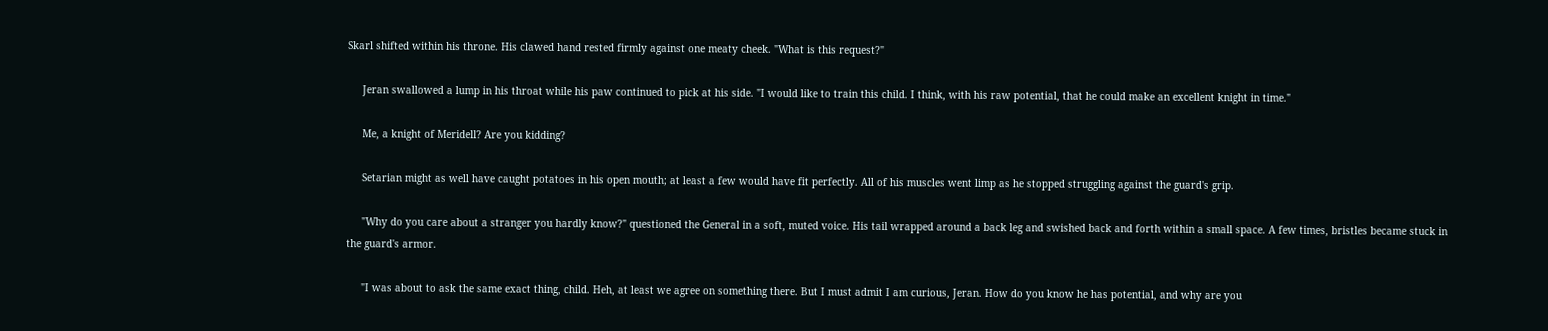Skarl shifted within his throne. His clawed hand rested firmly against one meaty cheek. "What is this request?"

     Jeran swallowed a lump in his throat while his paw continued to pick at his side. "I would like to train this child. I think, with his raw potential, that he could make an excellent knight in time."

     Me, a knight of Meridell? Are you kidding?

     Setarian might as well have caught potatoes in his open mouth; at least a few would have fit perfectly. All of his muscles went limp as he stopped struggling against the guard's grip.

     "Why do you care about a stranger you hardly know?" questioned the General in a soft, muted voice. His tail wrapped around a back leg and swished back and forth within a small space. A few times, bristles became stuck in the guard's armor.

     "I was about to ask the same exact thing, child. Heh, at least we agree on something there. But I must admit I am curious, Jeran. How do you know he has potential, and why are you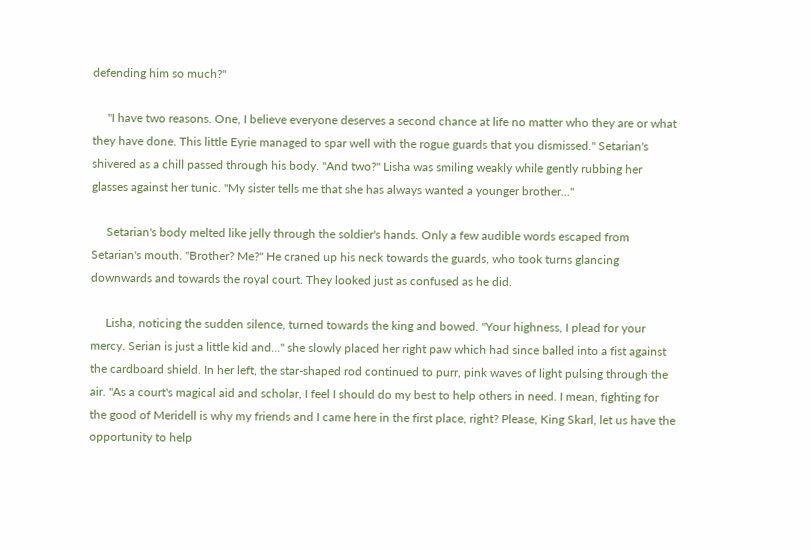defending him so much?"

     "I have two reasons. One, I believe everyone deserves a second chance at life no matter who they are or what they have done. This little Eyrie managed to spar well with the rogue guards that you dismissed." Setarian's shivered as a chill passed through his body. "And two?" Lisha was smiling weakly while gently rubbing her glasses against her tunic. "My sister tells me that she has always wanted a younger brother..."

     Setarian's body melted like jelly through the soldier's hands. Only a few audible words escaped from Setarian's mouth. "Brother? Me?" He craned up his neck towards the guards, who took turns glancing downwards and towards the royal court. They looked just as confused as he did.

     Lisha, noticing the sudden silence, turned towards the king and bowed. "Your highness, I plead for your mercy. Serian is just a little kid and..." she slowly placed her right paw which had since balled into a fist against the cardboard shield. In her left, the star-shaped rod continued to purr, pink waves of light pulsing through the air. "As a court's magical aid and scholar, I feel I should do my best to help others in need. I mean, fighting for the good of Meridell is why my friends and I came here in the first place, right? Please, King Skarl, let us have the opportunity to help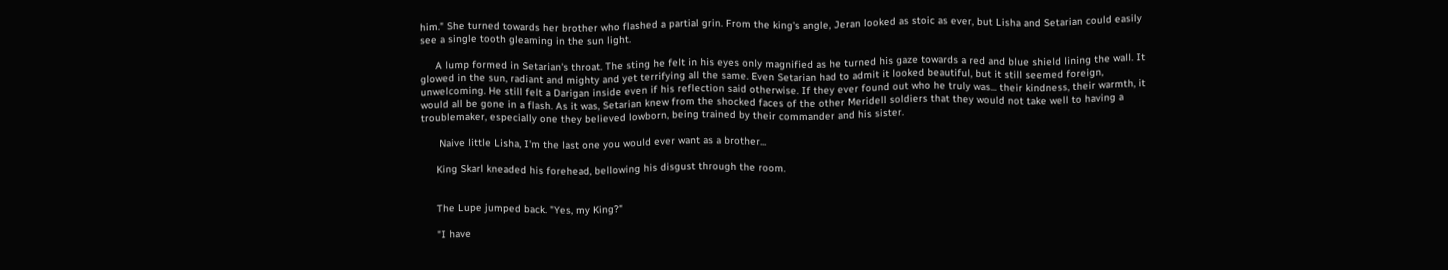him." She turned towards her brother who flashed a partial grin. From the king's angle, Jeran looked as stoic as ever, but Lisha and Setarian could easily see a single tooth gleaming in the sun light.

     A lump formed in Setarian's throat. The sting he felt in his eyes only magnified as he turned his gaze towards a red and blue shield lining the wall. It glowed in the sun, radiant and mighty and yet terrifying all the same. Even Setarian had to admit it looked beautiful, but it still seemed foreign, unwelcoming. He still felt a Darigan inside even if his reflection said otherwise. If they ever found out who he truly was... their kindness, their warmth, it would all be gone in a flash. As it was, Setarian knew from the shocked faces of the other Meridell soldiers that they would not take well to having a troublemaker, especially one they believed lowborn, being trained by their commander and his sister.

      Naive little Lisha, I'm the last one you would ever want as a brother...

     King Skarl kneaded his forehead, bellowing his disgust through the room.


     The Lupe jumped back. "Yes, my King?"

     "I have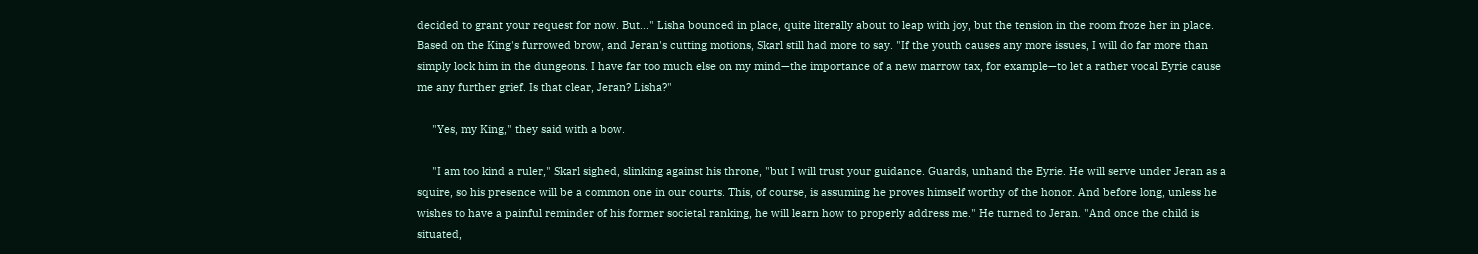decided to grant your request for now. But..." Lisha bounced in place, quite literally about to leap with joy, but the tension in the room froze her in place. Based on the King's furrowed brow, and Jeran's cutting motions, Skarl still had more to say. "If the youth causes any more issues, I will do far more than simply lock him in the dungeons. I have far too much else on my mind—the importance of a new marrow tax, for example—to let a rather vocal Eyrie cause me any further grief. Is that clear, Jeran? Lisha?"

     "Yes, my King," they said with a bow.

     "I am too kind a ruler," Skarl sighed, slinking against his throne, "but I will trust your guidance. Guards, unhand the Eyrie. He will serve under Jeran as a squire, so his presence will be a common one in our courts. This, of course, is assuming he proves himself worthy of the honor. And before long, unless he wishes to have a painful reminder of his former societal ranking, he will learn how to properly address me." He turned to Jeran. "And once the child is situated,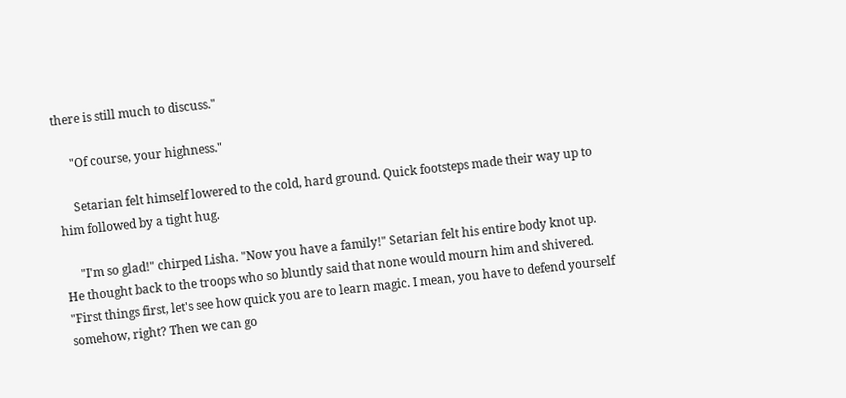there is still much to discuss."

     "Of course, your highness."

     Setarian felt himself lowered to the cold, hard ground. Quick footsteps made their way up to him followed by a tight hug.

     "I'm so glad!" chirped Lisha. "Now you have a family!" Setarian felt his entire body knot up. He thought back to the troops who so bluntly said that none would mourn him and shivered. "First things first, let's see how quick you are to learn magic. I mean, you have to defend yourself somehow, right? Then we can go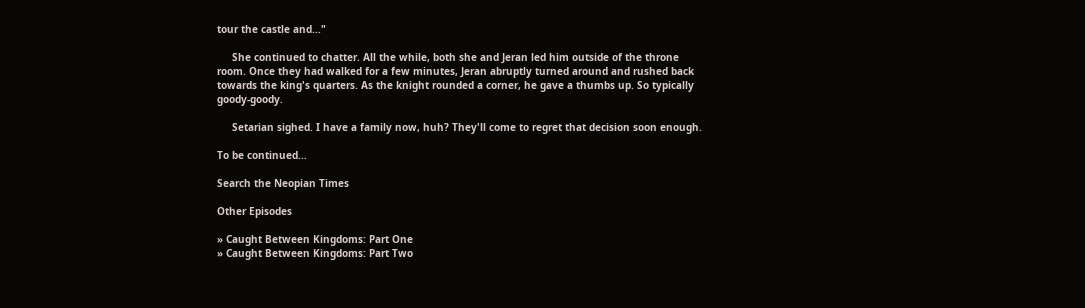tour the castle and..."

     She continued to chatter. All the while, both she and Jeran led him outside of the throne room. Once they had walked for a few minutes, Jeran abruptly turned around and rushed back towards the king's quarters. As the knight rounded a corner, he gave a thumbs up. So typically goody-goody.

     Setarian sighed. I have a family now, huh? They'll come to regret that decision soon enough.

To be continued...

Search the Neopian Times

Other Episodes

» Caught Between Kingdoms: Part One
» Caught Between Kingdoms: Part Two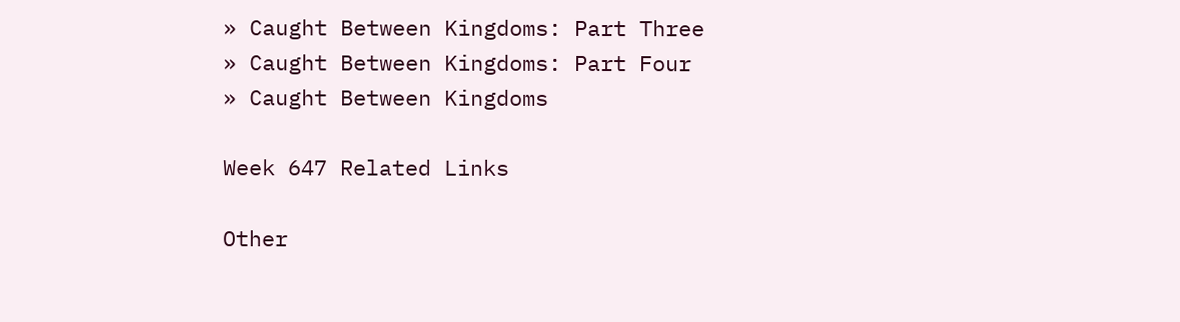» Caught Between Kingdoms: Part Three
» Caught Between Kingdoms: Part Four
» Caught Between Kingdoms

Week 647 Related Links

Other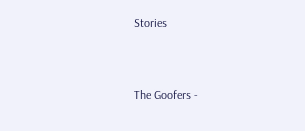Stories


The Goofers -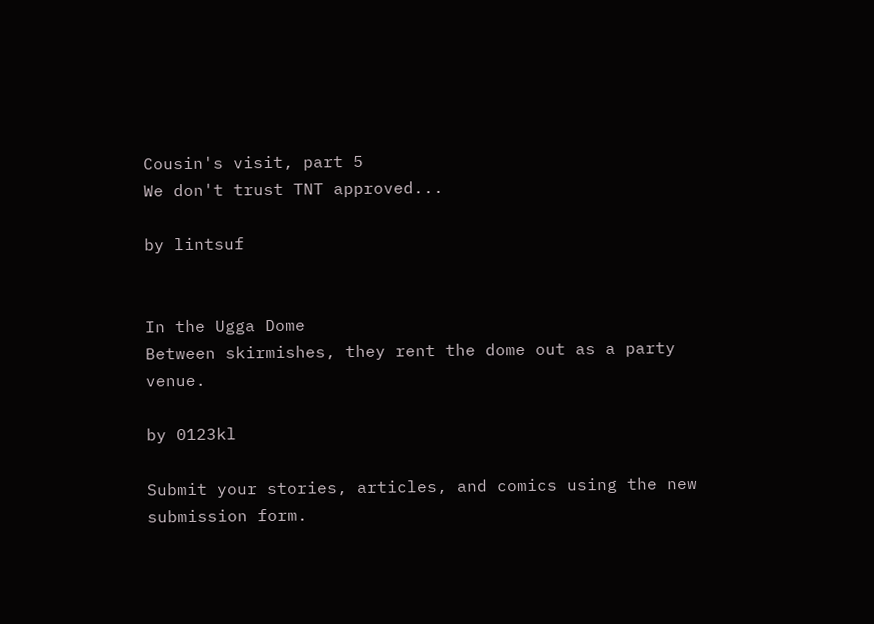Cousin's visit, part 5
We don't trust TNT approved...

by lintsuf


In the Ugga Dome
Between skirmishes, they rent the dome out as a party venue.

by 0123kl

Submit your stories, articles, and comics using the new submission form.